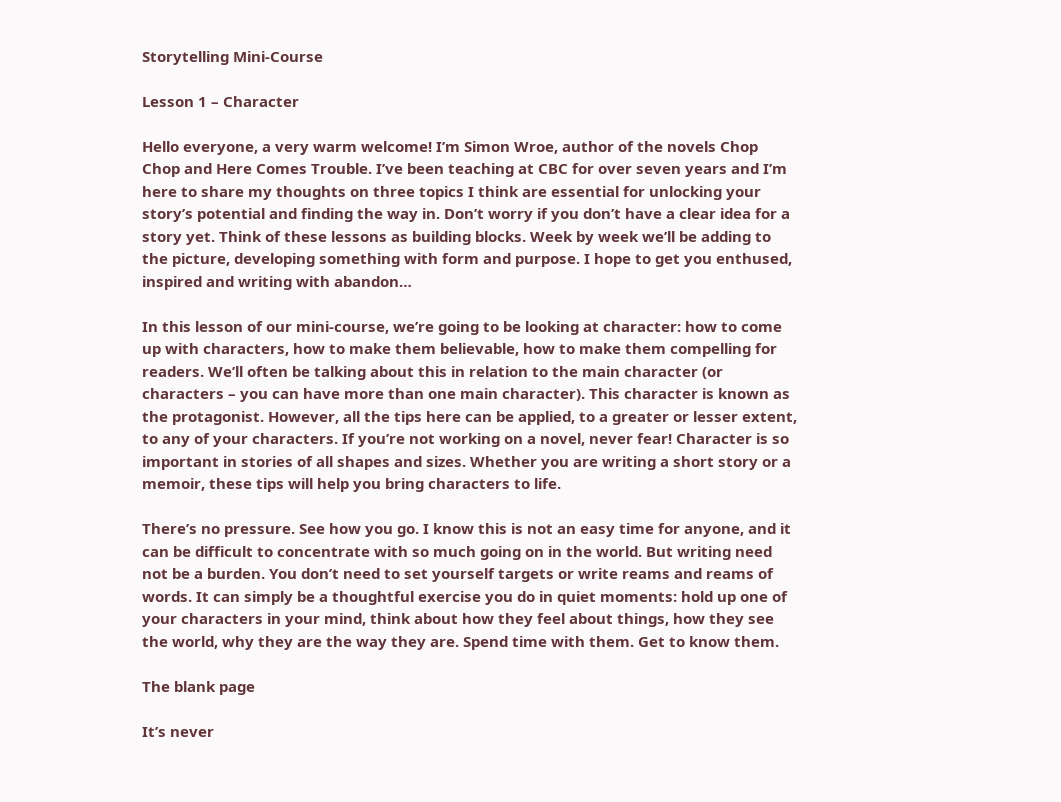Storytelling Mini-Course

Lesson 1 – Character

Hello everyone, a very warm welcome! I’m Simon Wroe, author of the novels Chop Chop and Here Comes Trouble. I’ve been teaching at CBC for over seven years and I’m here to share my thoughts on three topics I think are essential for unlocking your story’s potential and finding the way in. Don’t worry if you don’t have a clear idea for a story yet. Think of these lessons as building blocks. Week by week we’ll be adding to the picture, developing something with form and purpose. I hope to get you enthused, inspired and writing with abandon…

In this lesson of our mini-course, we’re going to be looking at character: how to come up with characters, how to make them believable, how to make them compelling for readers. We’ll often be talking about this in relation to the main character (or characters – you can have more than one main character). This character is known as the protagonist. However, all the tips here can be applied, to a greater or lesser extent, to any of your characters. If you’re not working on a novel, never fear! Character is so important in stories of all shapes and sizes. Whether you are writing a short story or a memoir, these tips will help you bring characters to life.

There’s no pressure. See how you go. I know this is not an easy time for anyone, and it can be difficult to concentrate with so much going on in the world. But writing need not be a burden. You don’t need to set yourself targets or write reams and reams of words. It can simply be a thoughtful exercise you do in quiet moments: hold up one of your characters in your mind, think about how they feel about things, how they see the world, why they are the way they are. Spend time with them. Get to know them.

The blank page

It’s never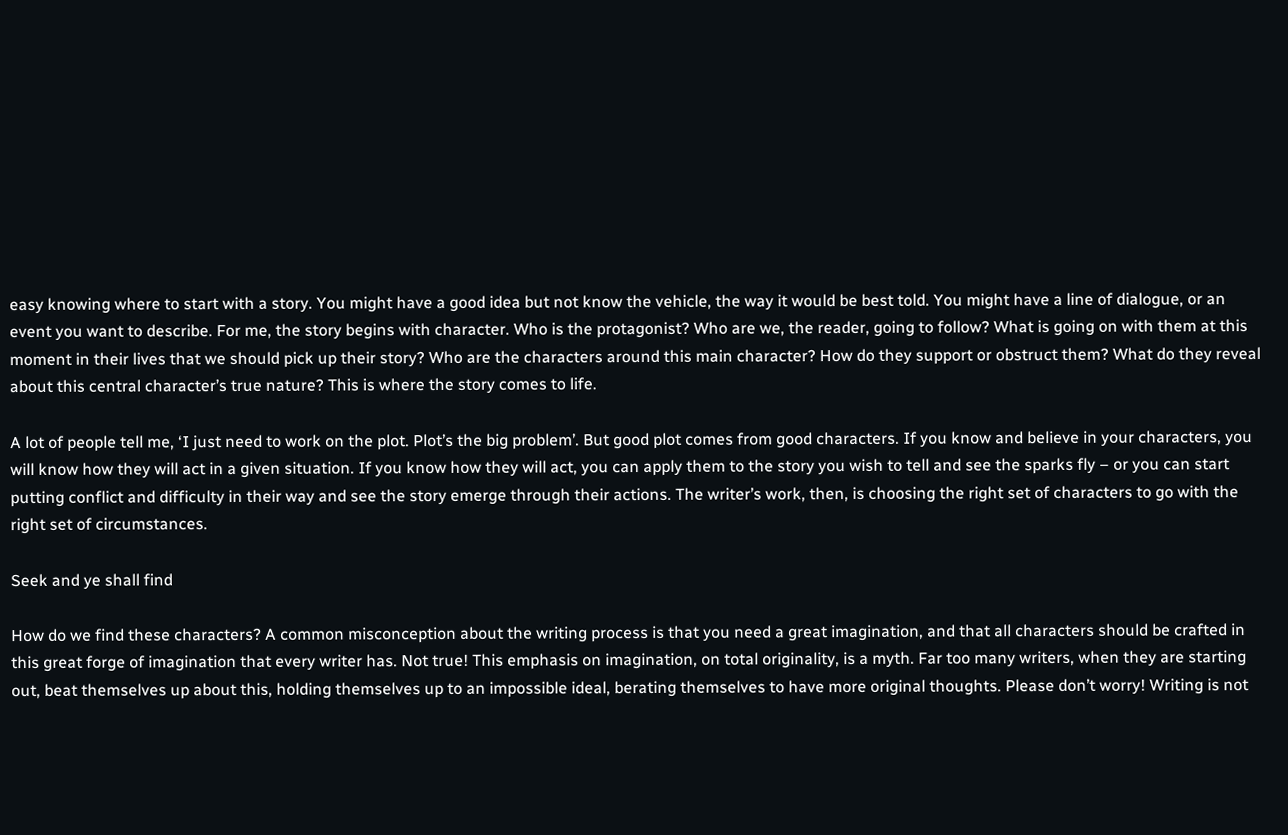easy knowing where to start with a story. You might have a good idea but not know the vehicle, the way it would be best told. You might have a line of dialogue, or an event you want to describe. For me, the story begins with character. Who is the protagonist? Who are we, the reader, going to follow? What is going on with them at this moment in their lives that we should pick up their story? Who are the characters around this main character? How do they support or obstruct them? What do they reveal about this central character’s true nature? This is where the story comes to life.

A lot of people tell me, ‘I just need to work on the plot. Plot’s the big problem’. But good plot comes from good characters. If you know and believe in your characters, you will know how they will act in a given situation. If you know how they will act, you can apply them to the story you wish to tell and see the sparks fly – or you can start putting conflict and difficulty in their way and see the story emerge through their actions. The writer’s work, then, is choosing the right set of characters to go with the right set of circumstances.

Seek and ye shall find

How do we find these characters? A common misconception about the writing process is that you need a great imagination, and that all characters should be crafted in this great forge of imagination that every writer has. Not true! This emphasis on imagination, on total originality, is a myth. Far too many writers, when they are starting out, beat themselves up about this, holding themselves up to an impossible ideal, berating themselves to have more original thoughts. Please don’t worry! Writing is not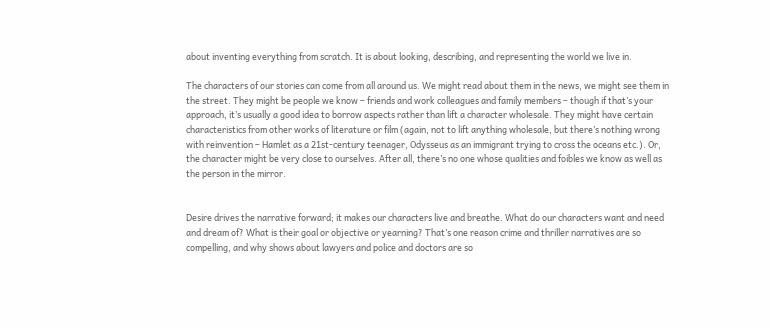about inventing everything from scratch. It is about looking, describing, and representing the world we live in.

The characters of our stories can come from all around us. We might read about them in the news, we might see them in the street. They might be people we know – friends and work colleagues and family members – though if that’s your approach, it’s usually a good idea to borrow aspects rather than lift a character wholesale. They might have certain characteristics from other works of literature or film (again, not to lift anything wholesale, but there’s nothing wrong with reinvention – Hamlet as a 21st-century teenager, Odysseus as an immigrant trying to cross the oceans etc.). Or, the character might be very close to ourselves. After all, there’s no one whose qualities and foibles we know as well as the person in the mirror.


Desire drives the narrative forward; it makes our characters live and breathe. What do our characters want and need and dream of? What is their goal or objective or yearning? That’s one reason crime and thriller narratives are so compelling, and why shows about lawyers and police and doctors are so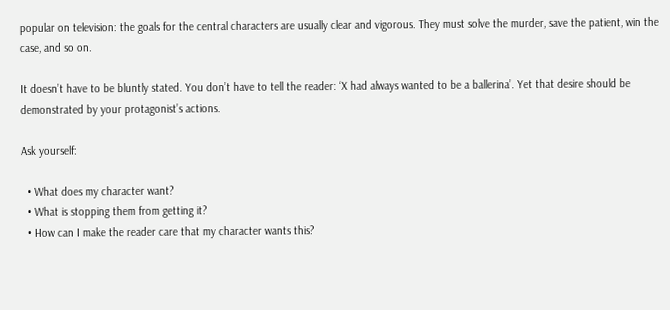popular on television: the goals for the central characters are usually clear and vigorous. They must solve the murder, save the patient, win the case, and so on.

It doesn’t have to be bluntly stated. You don’t have to tell the reader: ‘X had always wanted to be a ballerina’. Yet that desire should be demonstrated by your protagonist’s actions.

Ask yourself:

  • What does my character want?
  • What is stopping them from getting it?
  • How can I make the reader care that my character wants this?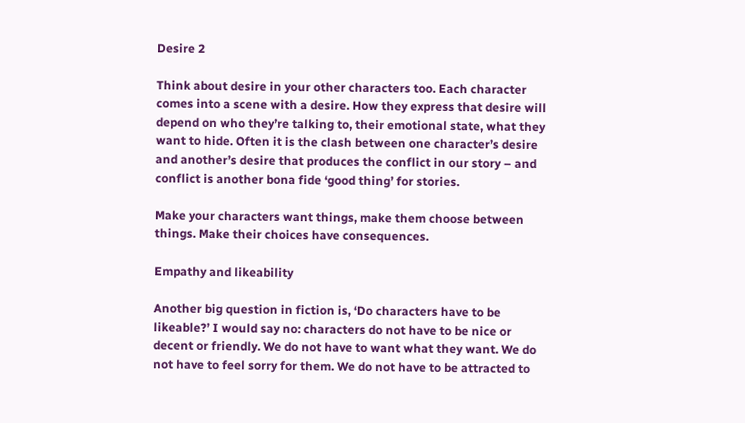Desire 2

Think about desire in your other characters too. Each character comes into a scene with a desire. How they express that desire will depend on who they’re talking to, their emotional state, what they want to hide. Often it is the clash between one character’s desire and another’s desire that produces the conflict in our story – and conflict is another bona fide ‘good thing’ for stories.

Make your characters want things, make them choose between things. Make their choices have consequences.

Empathy and likeability

Another big question in fiction is, ‘Do characters have to be likeable?’ I would say no: characters do not have to be nice or decent or friendly. We do not have to want what they want. We do not have to feel sorry for them. We do not have to be attracted to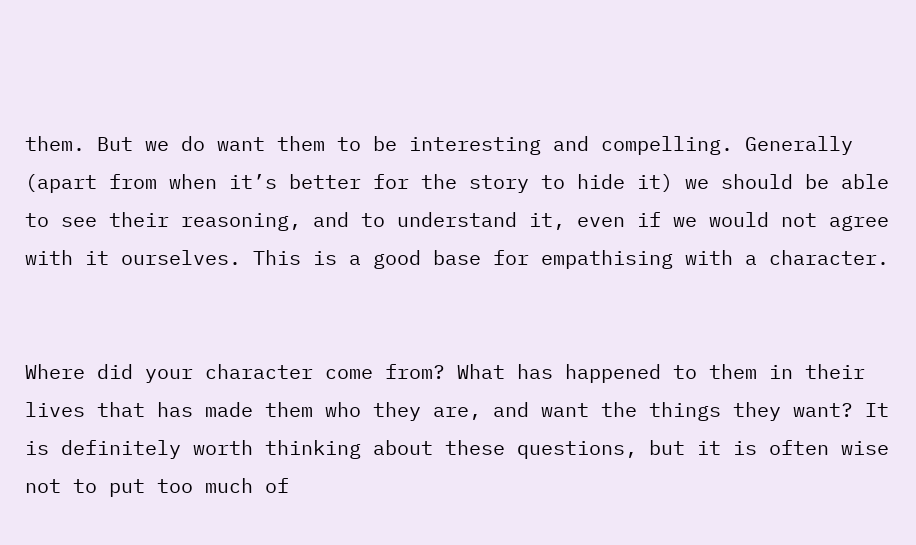them. But we do want them to be interesting and compelling. Generally (apart from when it’s better for the story to hide it) we should be able to see their reasoning, and to understand it, even if we would not agree with it ourselves. This is a good base for empathising with a character.


Where did your character come from? What has happened to them in their lives that has made them who they are, and want the things they want? It is definitely worth thinking about these questions, but it is often wise not to put too much of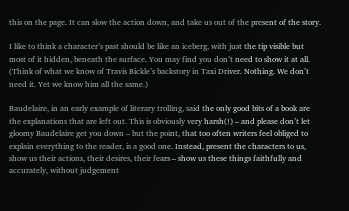this on the page. It can slow the action down, and take us out of the present of the story.

I like to think a character’s past should be like an iceberg, with just the tip visible but most of it hidden, beneath the surface. You may find you don’t need to show it at all. (Think of what we know of Travis Bickle’s backstory in Taxi Driver. Nothing. We don’t need it. Yet we know him all the same.)

Baudelaire, in an early example of literary trolling, said the only good bits of a book are the explanations that are left out. This is obviously very harsh(!) – and please don’t let gloomy Baudelaire get you down – but the point, that too often writers feel obliged to explain everything to the reader, is a good one. Instead, present the characters to us, show us their actions, their desires, their fears – show us these things faithfully and accurately, without judgement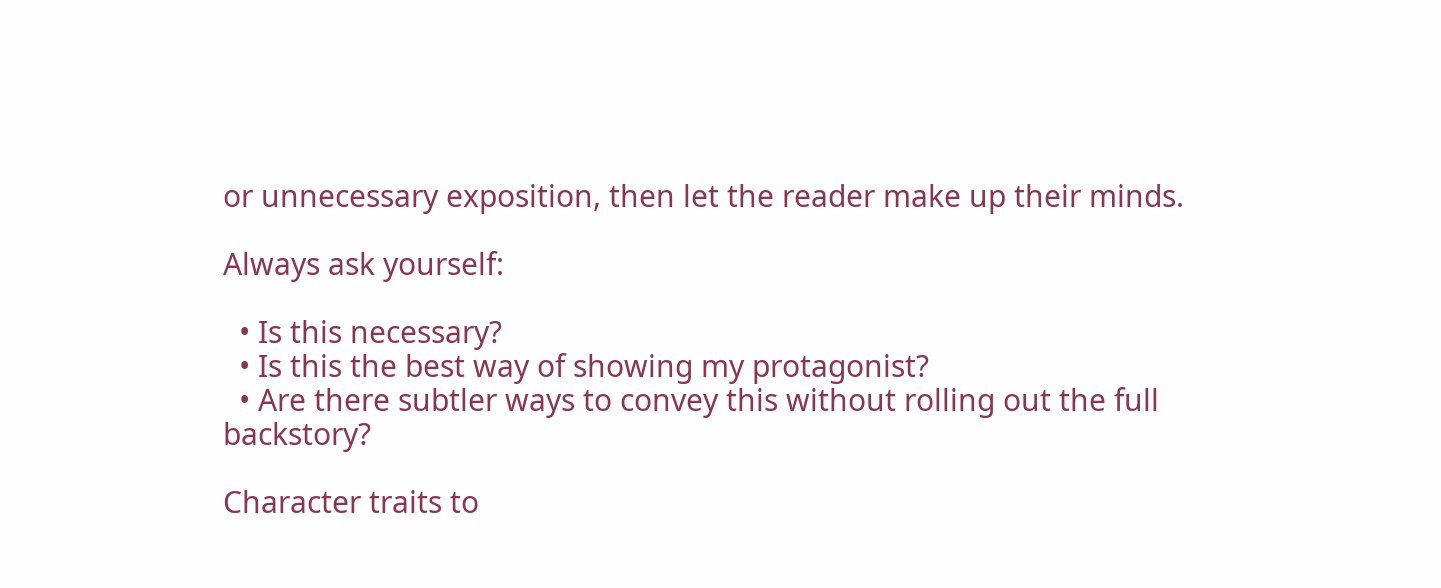or unnecessary exposition, then let the reader make up their minds.

Always ask yourself:

  • Is this necessary?
  • Is this the best way of showing my protagonist?
  • Are there subtler ways to convey this without rolling out the full backstory?

Character traits to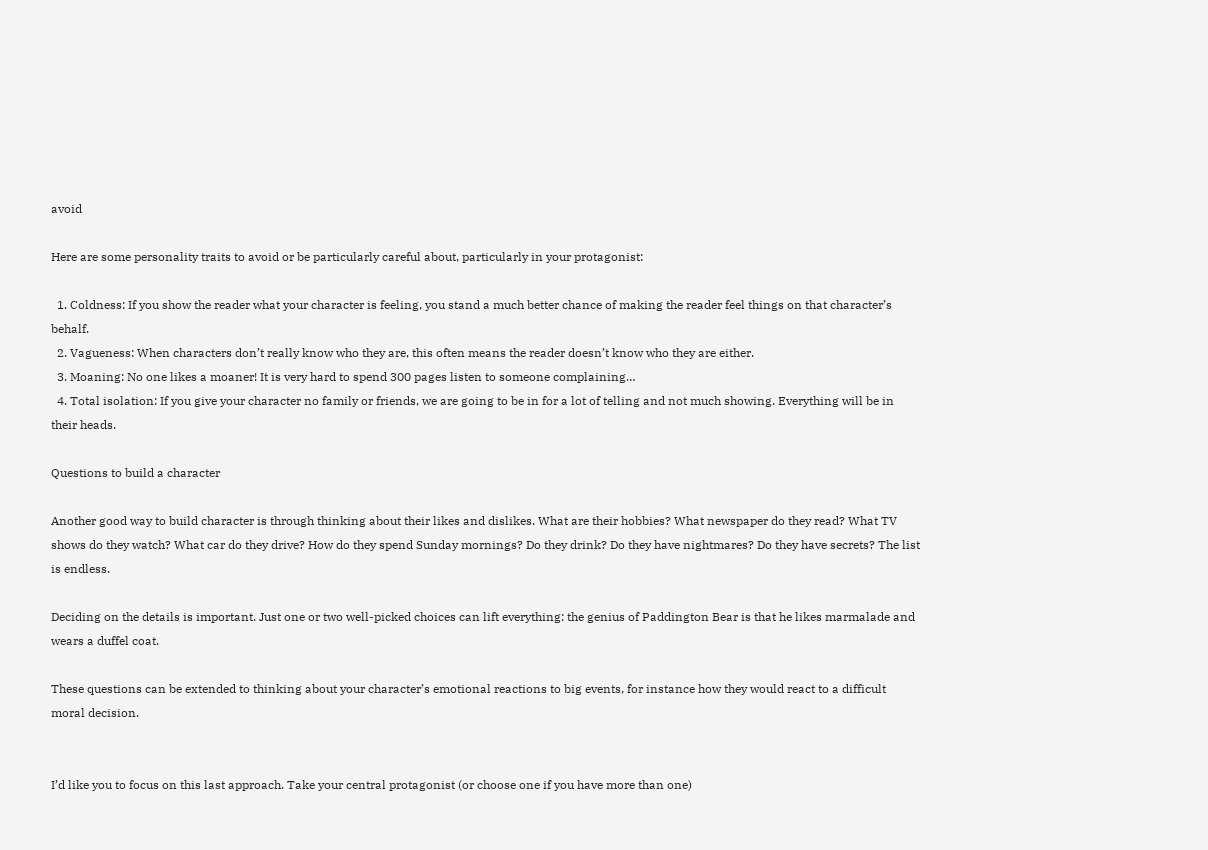avoid

Here are some personality traits to avoid or be particularly careful about, particularly in your protagonist:

  1. Coldness: If you show the reader what your character is feeling, you stand a much better chance of making the reader feel things on that character’s behalf.
  2. Vagueness: When characters don’t really know who they are, this often means the reader doesn’t know who they are either.
  3. Moaning: No one likes a moaner! It is very hard to spend 300 pages listen to someone complaining…
  4. Total isolation: If you give your character no family or friends, we are going to be in for a lot of telling and not much showing. Everything will be in their heads.

Questions to build a character

Another good way to build character is through thinking about their likes and dislikes. What are their hobbies? What newspaper do they read? What TV shows do they watch? What car do they drive? How do they spend Sunday mornings? Do they drink? Do they have nightmares? Do they have secrets? The list is endless.

Deciding on the details is important. Just one or two well-picked choices can lift everything: the genius of Paddington Bear is that he likes marmalade and wears a duffel coat.

These questions can be extended to thinking about your character’s emotional reactions to big events, for instance how they would react to a difficult moral decision.


I’d like you to focus on this last approach. Take your central protagonist (or choose one if you have more than one)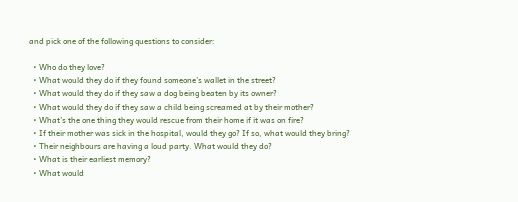and pick one of the following questions to consider:

  • Who do they love?
  • What would they do if they found someone’s wallet in the street?
  • What would they do if they saw a dog being beaten by its owner?
  • What would they do if they saw a child being screamed at by their mother?
  • What’s the one thing they would rescue from their home if it was on fire?
  • If their mother was sick in the hospital, would they go? If so, what would they bring?
  • Their neighbours are having a loud party. What would they do?
  • What is their earliest memory?
  • What would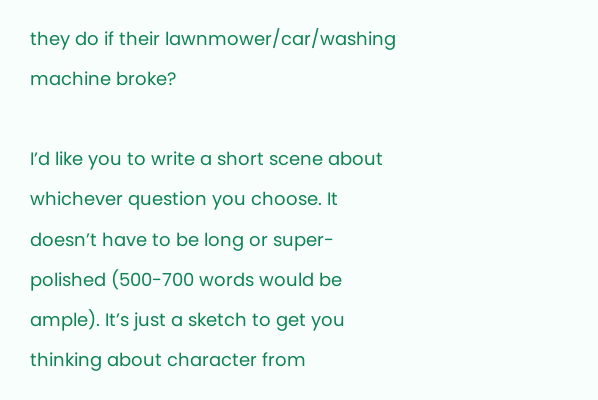they do if their lawnmower/car/washing machine broke?

I’d like you to write a short scene about whichever question you choose. It doesn’t have to be long or super-polished (500-700 words would be ample). It’s just a sketch to get you thinking about character from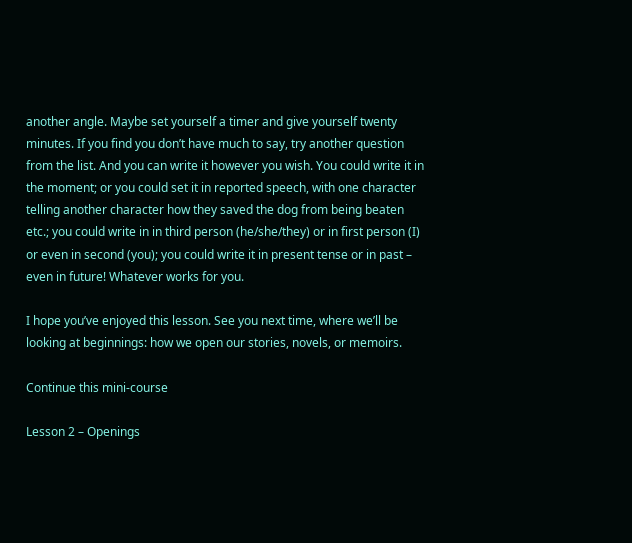another angle. Maybe set yourself a timer and give yourself twenty minutes. If you find you don’t have much to say, try another question from the list. And you can write it however you wish. You could write it in the moment; or you could set it in reported speech, with one character telling another character how they saved the dog from being beaten etc.; you could write in in third person (he/she/they) or in first person (I) or even in second (you); you could write it in present tense or in past – even in future! Whatever works for you.

I hope you’ve enjoyed this lesson. See you next time, where we’ll be looking at beginnings: how we open our stories, novels, or memoirs.

Continue this mini-course

Lesson 2 – Openings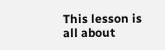This lesson is all about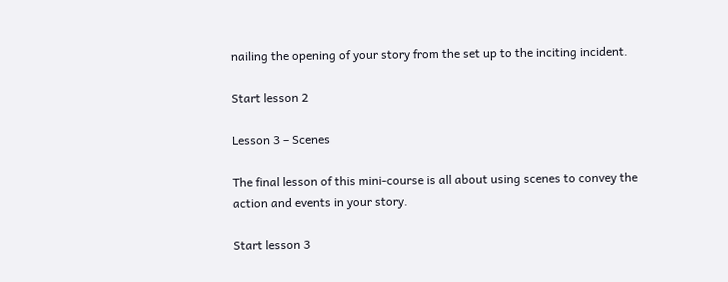nailing the opening of your story from the set up to the inciting incident.

Start lesson 2

Lesson 3 – Scenes

The final lesson of this mini-course is all about using scenes to convey the action and events in your story.

Start lesson 3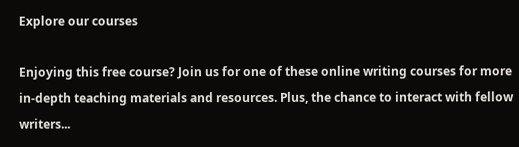Explore our courses

Enjoying this free course? Join us for one of these online writing courses for more in-depth teaching materials and resources. Plus, the chance to interact with fellow writers...